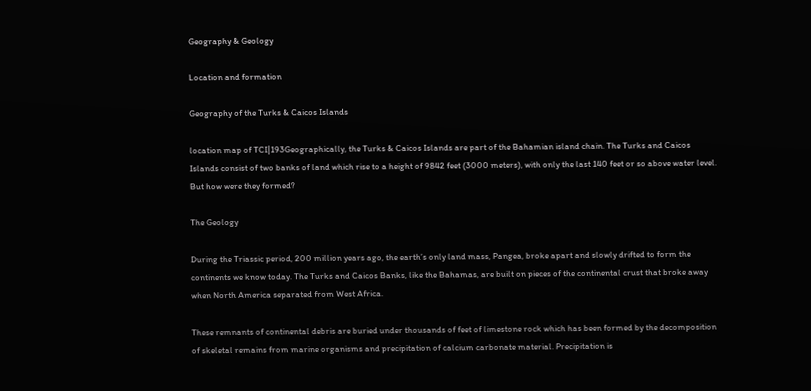Geography & Geology

Location and formation

Geography of the Turks & Caicos Islands

location map of TCI|193Geographically, the Turks & Caicos Islands are part of the Bahamian island chain. The Turks and Caicos Islands consist of two banks of land which rise to a height of 9842 feet (3000 meters), with only the last 140 feet or so above water level. But how were they formed?

The Geology

During the Triassic period, 200 million years ago, the earth’s only land mass, Pangea, broke apart and slowly drifted to form the continents we know today. The Turks and Caicos Banks, like the Bahamas, are built on pieces of the continental crust that broke away when North America separated from West Africa.

These remnants of continental debris are buried under thousands of feet of limestone rock which has been formed by the decomposition of skeletal remains from marine organisms and precipitation of calcium carbonate material. Precipitation is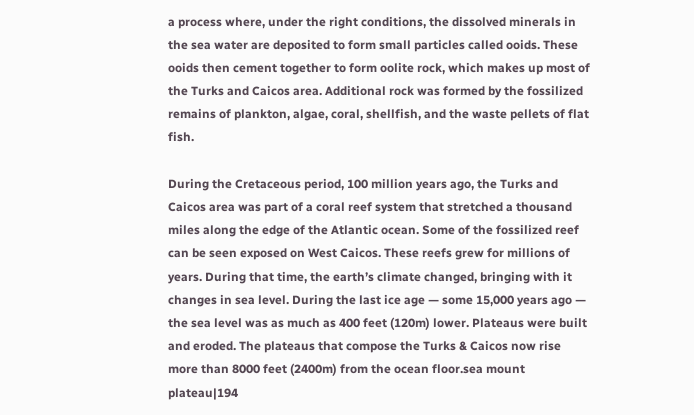a process where, under the right conditions, the dissolved minerals in the sea water are deposited to form small particles called ooids. These ooids then cement together to form oolite rock, which makes up most of the Turks and Caicos area. Additional rock was formed by the fossilized remains of plankton, algae, coral, shellfish, and the waste pellets of flat fish.

During the Cretaceous period, 100 million years ago, the Turks and Caicos area was part of a coral reef system that stretched a thousand miles along the edge of the Atlantic ocean. Some of the fossilized reef can be seen exposed on West Caicos. These reefs grew for millions of years. During that time, the earth’s climate changed, bringing with it changes in sea level. During the last ice age — some 15,000 years ago — the sea level was as much as 400 feet (120m) lower. Plateaus were built and eroded. The plateaus that compose the Turks & Caicos now rise more than 8000 feet (2400m) from the ocean floor.sea mount plateau|194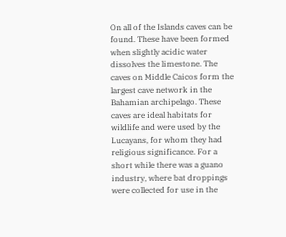On all of the Islands caves can be found. These have been formed when slightly acidic water dissolves the limestone. The caves on Middle Caicos form the largest cave network in the Bahamian archipelago. These caves are ideal habitats for wildlife and were used by the Lucayans, for whom they had religious significance. For a short while there was a guano industry, where bat droppings were collected for use in the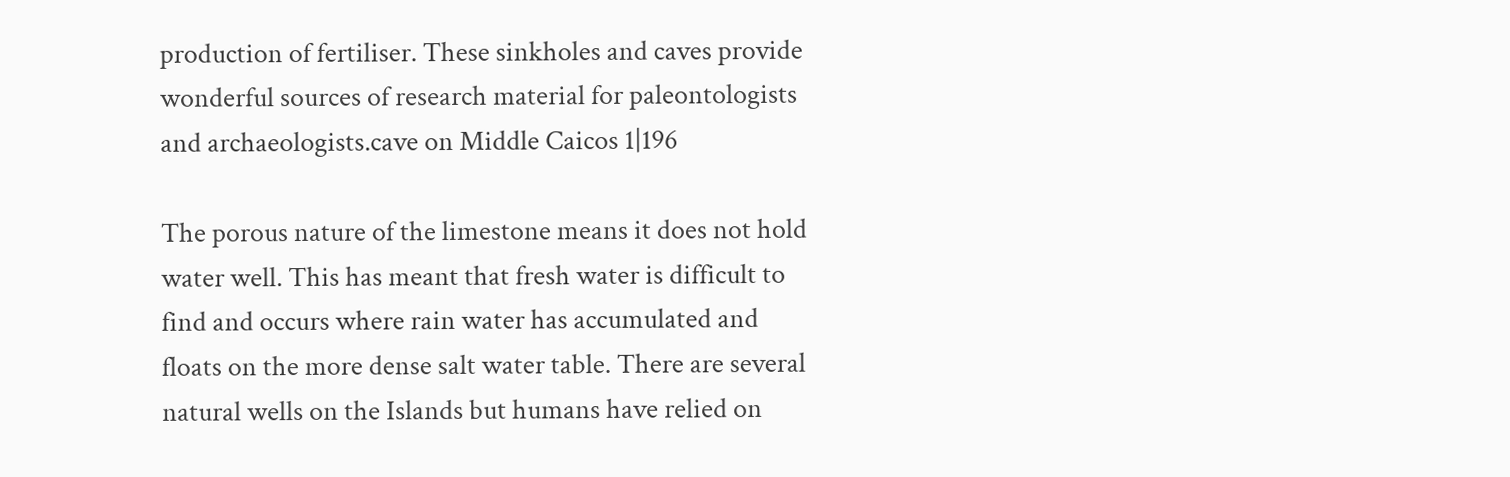production of fertiliser. These sinkholes and caves provide wonderful sources of research material for paleontologists and archaeologists.cave on Middle Caicos 1|196

The porous nature of the limestone means it does not hold water well. This has meant that fresh water is difficult to find and occurs where rain water has accumulated and floats on the more dense salt water table. There are several natural wells on the Islands but humans have relied on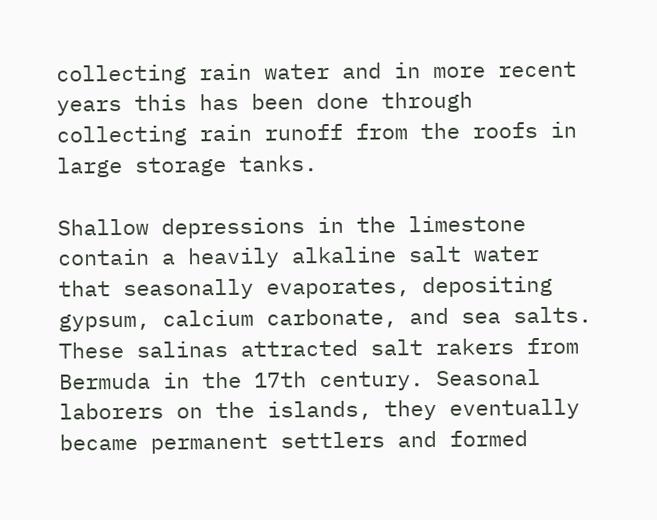collecting rain water and in more recent years this has been done through collecting rain runoff from the roofs in large storage tanks.

Shallow depressions in the limestone contain a heavily alkaline salt water that seasonally evaporates, depositing gypsum, calcium carbonate, and sea salts. These salinas attracted salt rakers from Bermuda in the 17th century. Seasonal laborers on the islands, they eventually became permanent settlers and formed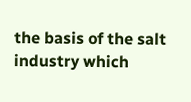the basis of the salt industry which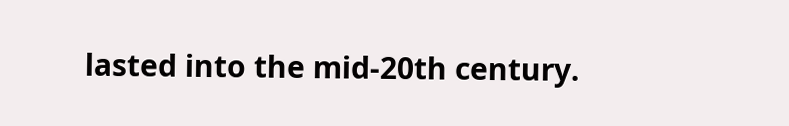lasted into the mid-20th century.